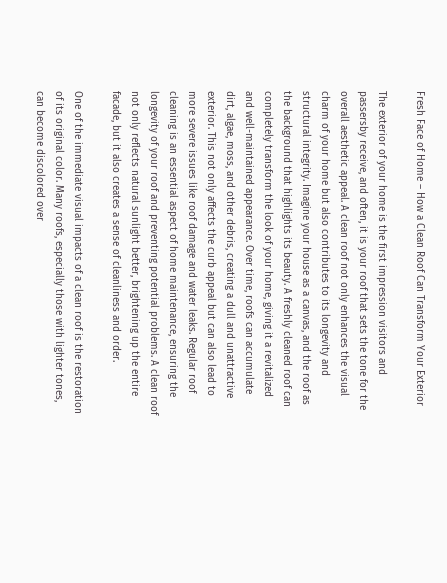Fresh Face of Home – How a Clean Roof Can Transform Your Exterior

The exterior of your home is the first impression visitors and passersby receive, and often, it is your roof that sets the tone for the overall aesthetic appeal. A clean roof not only enhances the visual charm of your home but also contributes to its longevity and structural integrity. Imagine your house as a canvas, and the roof as the background that highlights its beauty. A freshly cleaned roof can completely transform the look of your home, giving it a revitalized and well-maintained appearance. Over time, roofs can accumulate dirt, algae, moss, and other debris, creating a dull and unattractive exterior. This not only affects the curb appeal but can also lead to more severe issues like roof damage and water leaks. Regular roof cleaning is an essential aspect of home maintenance, ensuring the longevity of your roof and preventing potential problems. A clean roof not only reflects natural sunlight better, brightening up the entire facade, but it also creates a sense of cleanliness and order.

One of the immediate visual impacts of a clean roof is the restoration of its original color. Many roofs, especially those with lighter tones, can become discolored over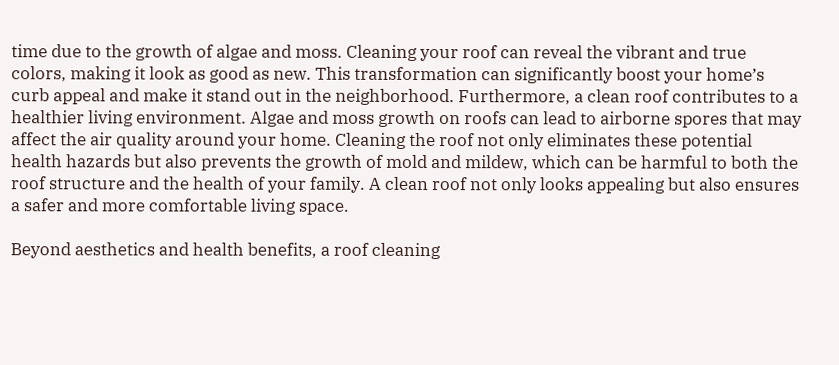time due to the growth of algae and moss. Cleaning your roof can reveal the vibrant and true colors, making it look as good as new. This transformation can significantly boost your home’s curb appeal and make it stand out in the neighborhood. Furthermore, a clean roof contributes to a healthier living environment. Algae and moss growth on roofs can lead to airborne spores that may affect the air quality around your home. Cleaning the roof not only eliminates these potential health hazards but also prevents the growth of mold and mildew, which can be harmful to both the roof structure and the health of your family. A clean roof not only looks appealing but also ensures a safer and more comfortable living space.

Beyond aesthetics and health benefits, a roof cleaning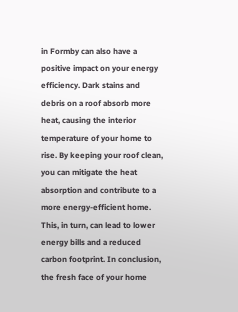in Formby can also have a positive impact on your energy efficiency. Dark stains and debris on a roof absorb more heat, causing the interior temperature of your home to rise. By keeping your roof clean, you can mitigate the heat absorption and contribute to a more energy-efficient home. This, in turn, can lead to lower energy bills and a reduced carbon footprint. In conclusion, the fresh face of your home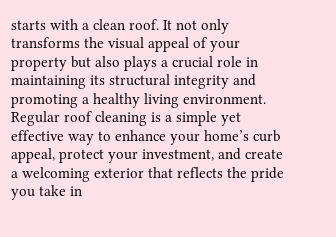starts with a clean roof. It not only transforms the visual appeal of your property but also plays a crucial role in maintaining its structural integrity and promoting a healthy living environment. Regular roof cleaning is a simple yet effective way to enhance your home’s curb appeal, protect your investment, and create a welcoming exterior that reflects the pride you take in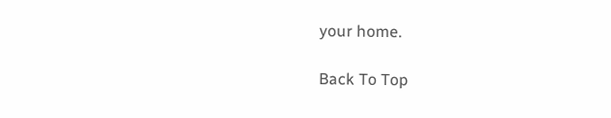your home.

Back To Top